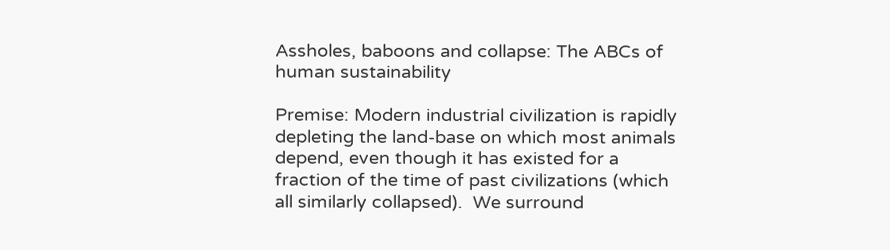Assholes, baboons and collapse: The ABCs of human sustainability

Premise: Modern industrial civilization is rapidly depleting the land-base on which most animals depend, even though it has existed for a fraction of the time of past civilizations (which all similarly collapsed).  We surround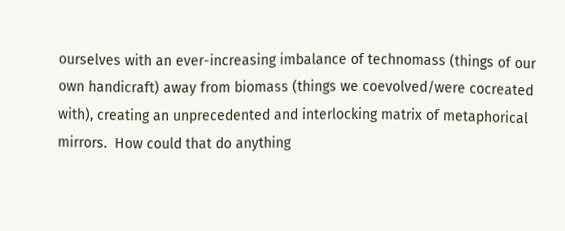ourselves with an ever-increasing imbalance of technomass (things of our own handicraft) away from biomass (things we coevolved/were cocreated with), creating an unprecedented and interlocking matrix of metaphorical mirrors.  How could that do anything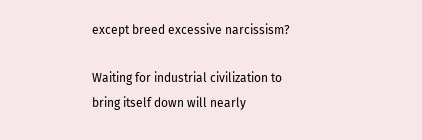except breed excessive narcissism?

Waiting for industrial civilization to bring itself down will nearly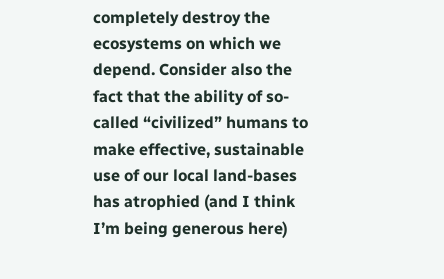completely destroy the ecosystems on which we depend. Consider also the fact that the ability of so-called “civilized” humans to make effective, sustainable use of our local land-bases has atrophied (and I think I’m being generous here)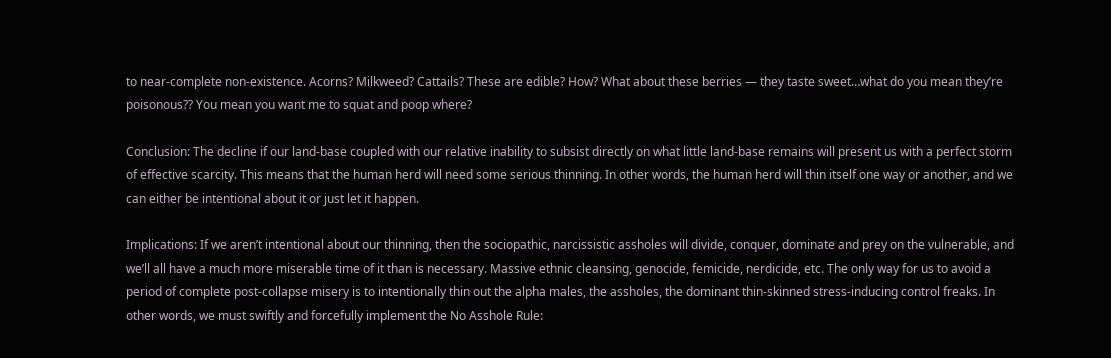to near-complete non-existence. Acorns? Milkweed? Cattails? These are edible? How? What about these berries — they taste sweet…what do you mean they’re poisonous?? You mean you want me to squat and poop where?

Conclusion: The decline if our land-base coupled with our relative inability to subsist directly on what little land-base remains will present us with a perfect storm of effective scarcity. This means that the human herd will need some serious thinning. In other words, the human herd will thin itself one way or another, and we can either be intentional about it or just let it happen.

Implications: If we aren’t intentional about our thinning, then the sociopathic, narcissistic assholes will divide, conquer, dominate and prey on the vulnerable, and we’ll all have a much more miserable time of it than is necessary. Massive ethnic cleansing, genocide, femicide, nerdicide, etc. The only way for us to avoid a period of complete post-collapse misery is to intentionally thin out the alpha males, the assholes, the dominant thin-skinned stress-inducing control freaks. In other words, we must swiftly and forcefully implement the No Asshole Rule: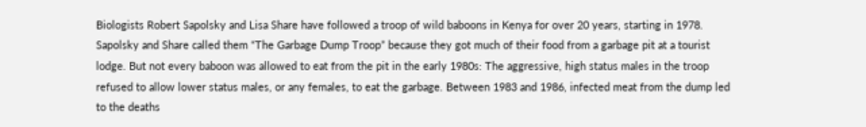Biologists Robert Sapolsky and Lisa Share have followed a troop of wild baboons in Kenya for over 20 years, starting in 1978. Sapolsky and Share called them “The Garbage Dump Troop” because they got much of their food from a garbage pit at a tourist lodge. But not every baboon was allowed to eat from the pit in the early 1980s: The aggressive, high status males in the troop refused to allow lower status males, or any females, to eat the garbage. Between 1983 and 1986, infected meat from the dump led to the deaths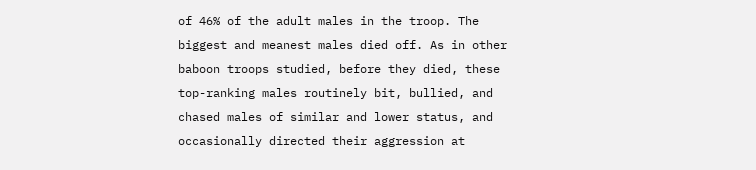of 46% of the adult males in the troop. The biggest and meanest males died off. As in other baboon troops studied, before they died, these top-ranking males routinely bit, bullied, and chased males of similar and lower status, and occasionally directed their aggression at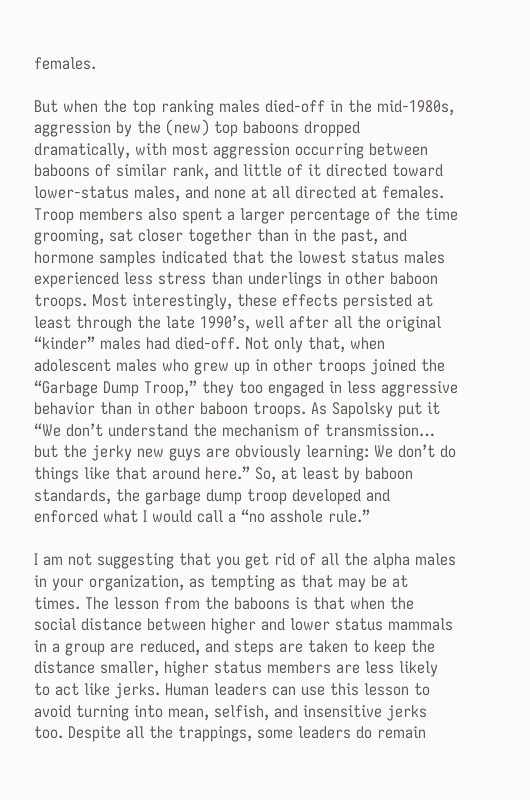females.

But when the top ranking males died-off in the mid-1980s, aggression by the (new) top baboons dropped dramatically, with most aggression occurring between baboons of similar rank, and little of it directed toward lower-status males, and none at all directed at females. Troop members also spent a larger percentage of the time grooming, sat closer together than in the past, and hormone samples indicated that the lowest status males experienced less stress than underlings in other baboon troops. Most interestingly, these effects persisted at least through the late 1990’s, well after all the original “kinder” males had died-off. Not only that, when adolescent males who grew up in other troops joined the “Garbage Dump Troop,” they too engaged in less aggressive behavior than in other baboon troops. As Sapolsky put it “We don’t understand the mechanism of transmission… but the jerky new guys are obviously learning: We don’t do things like that around here.” So, at least by baboon standards, the garbage dump troop developed and enforced what I would call a “no asshole rule.”

I am not suggesting that you get rid of all the alpha males in your organization, as tempting as that may be at times. The lesson from the baboons is that when the social distance between higher and lower status mammals in a group are reduced, and steps are taken to keep the distance smaller, higher status members are less likely to act like jerks. Human leaders can use this lesson to avoid turning into mean, selfish, and insensitive jerks too. Despite all the trappings, some leaders do remain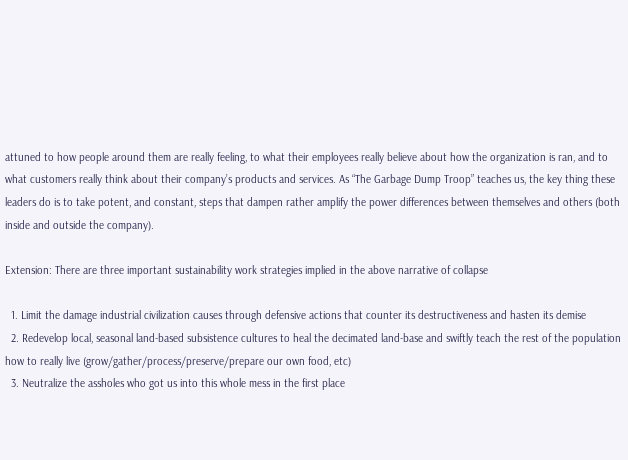attuned to how people around them are really feeling, to what their employees really believe about how the organization is ran, and to what customers really think about their company’s products and services. As “The Garbage Dump Troop” teaches us, the key thing these leaders do is to take potent, and constant, steps that dampen rather amplify the power differences between themselves and others (both inside and outside the company).

Extension: There are three important sustainability work strategies implied in the above narrative of collapse

  1. Limit the damage industrial civilization causes through defensive actions that counter its destructiveness and hasten its demise
  2. Redevelop local, seasonal land-based subsistence cultures to heal the decimated land-base and swiftly teach the rest of the population how to really live (grow/gather/process/preserve/prepare our own food, etc)
  3. Neutralize the assholes who got us into this whole mess in the first place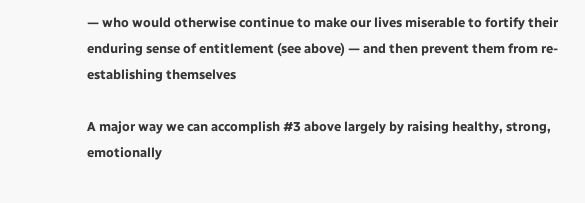— who would otherwise continue to make our lives miserable to fortify their enduring sense of entitlement (see above) — and then prevent them from re-establishing themselves

A major way we can accomplish #3 above largely by raising healthy, strong, emotionally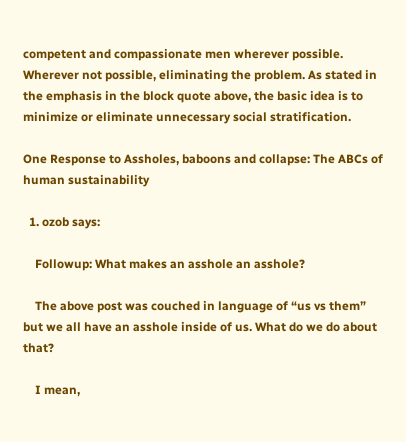competent and compassionate men wherever possible. Wherever not possible, eliminating the problem. As stated in the emphasis in the block quote above, the basic idea is to minimize or eliminate unnecessary social stratification.

One Response to Assholes, baboons and collapse: The ABCs of human sustainability

  1. ozob says:

    Followup: What makes an asshole an asshole?

    The above post was couched in language of “us vs them” but we all have an asshole inside of us. What do we do about that?

    I mean,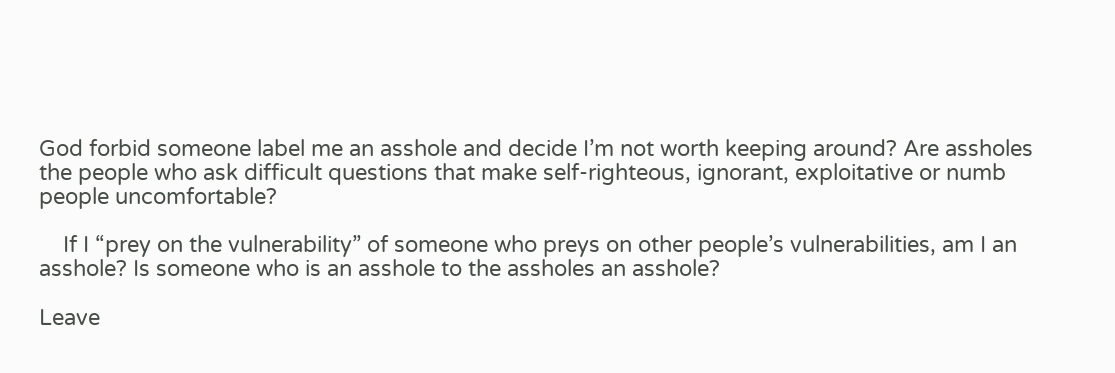God forbid someone label me an asshole and decide I’m not worth keeping around? Are assholes the people who ask difficult questions that make self-righteous, ignorant, exploitative or numb people uncomfortable?

    If I “prey on the vulnerability” of someone who preys on other people’s vulnerabilities, am I an asshole? Is someone who is an asshole to the assholes an asshole?

Leave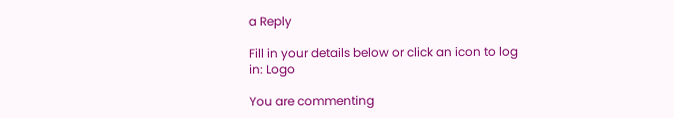a Reply

Fill in your details below or click an icon to log in: Logo

You are commenting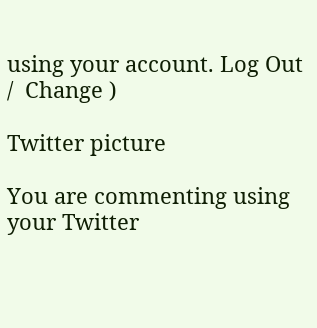using your account. Log Out /  Change )

Twitter picture

You are commenting using your Twitter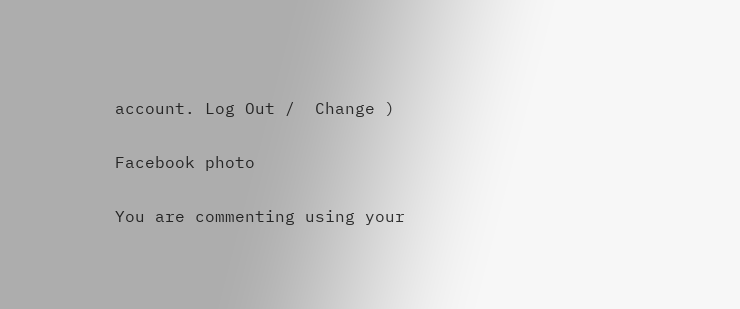account. Log Out /  Change )

Facebook photo

You are commenting using your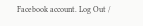Facebook account. Log Out /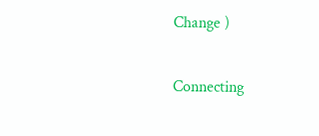Change )

Connecting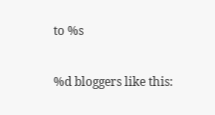to %s

%d bloggers like this: